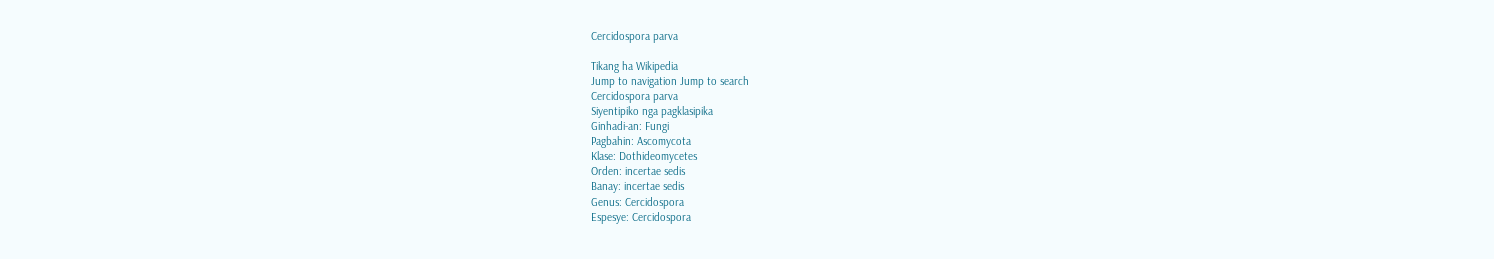Cercidospora parva

Tikang ha Wikipedia
Jump to navigation Jump to search
Cercidospora parva
Siyentipiko nga pagklasipika
Ginhadi-an: Fungi
Pagbahin: Ascomycota
Klase: Dothideomycetes
Orden: incertae sedis
Banay: incertae sedis
Genus: Cercidospora
Espesye: Cercidospora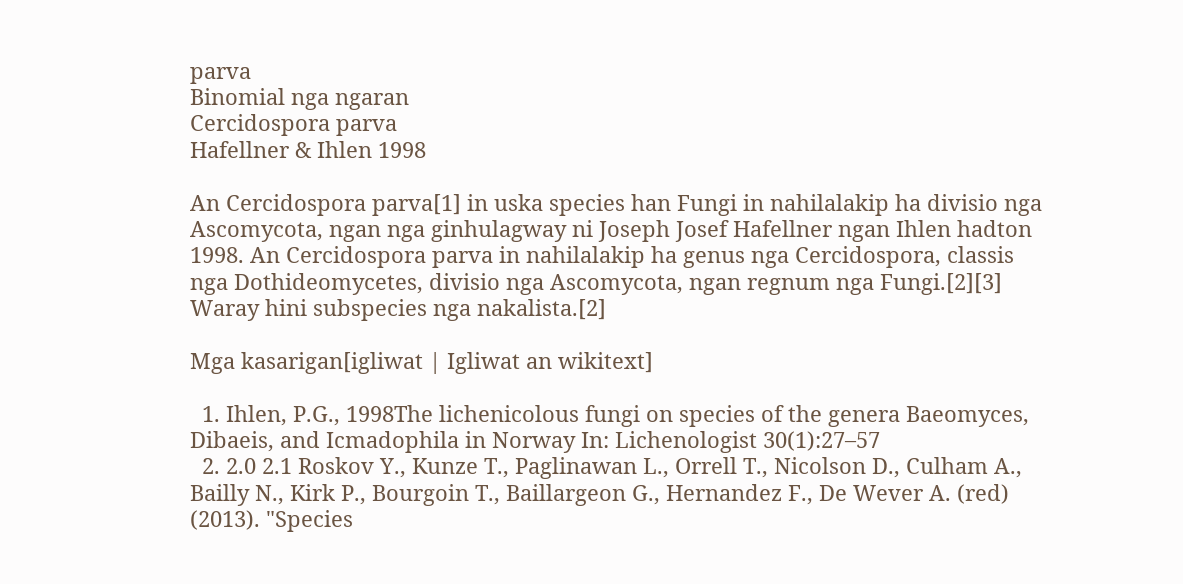parva
Binomial nga ngaran
Cercidospora parva
Hafellner & Ihlen 1998

An Cercidospora parva[1] in uska species han Fungi in nahilalakip ha divisio nga Ascomycota, ngan nga ginhulagway ni Joseph Josef Hafellner ngan Ihlen hadton 1998. An Cercidospora parva in nahilalakip ha genus nga Cercidospora, classis nga Dothideomycetes, divisio nga Ascomycota, ngan regnum nga Fungi.[2][3] Waray hini subspecies nga nakalista.[2]

Mga kasarigan[igliwat | Igliwat an wikitext]

  1. Ihlen, P.G., 1998The lichenicolous fungi on species of the genera Baeomyces, Dibaeis, and Icmadophila in Norway In: Lichenologist 30(1):27–57
  2. 2.0 2.1 Roskov Y., Kunze T., Paglinawan L., Orrell T., Nicolson D., Culham A., Bailly N., Kirk P., Bourgoin T., Baillargeon G., Hernandez F., De Wever A. (red) (2013). "Species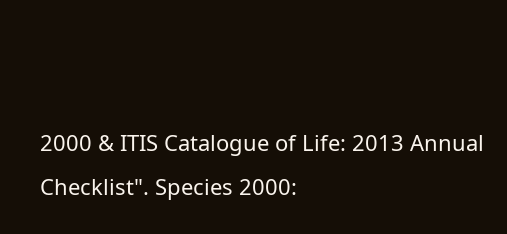2000 & ITIS Catalogue of Life: 2013 Annual Checklist". Species 2000: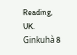Reading, UK. Ginkuhà 8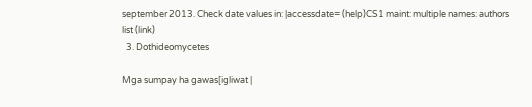september 2013. Check date values in: |accessdate= (help)CS1 maint: multiple names: authors list (link)
  3. Dothideomycetes

Mga sumpay ha gawas[igliwat |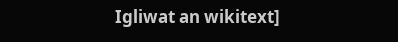Igliwat an wikitext]